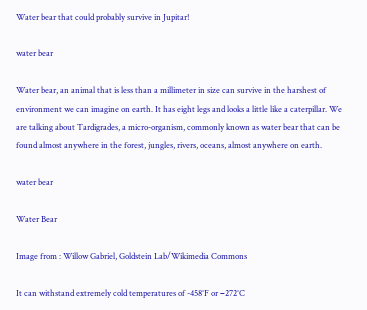Water bear that could probably survive in Jupitar!

water bear

Water bear, an animal that is less than a millimeter in size can survive in the harshest of environment we can imagine on earth. It has eight legs and looks a little like a caterpillar. We are talking about Tardigrades, a micro-organism, commonly known as water bear that can be found almost anywhere in the forest, jungles, rivers, oceans, almost anywhere on earth.

water bear

Water Bear

Image from : Willow Gabriel, Goldstein Lab/Wikimedia Commons

It can withstand extremely cold temperatures of -458°F or −272°C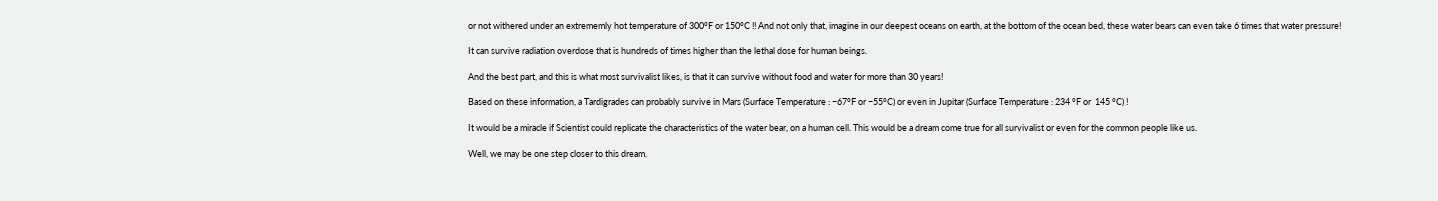or not withered under an extrememly hot temperature of 300°F or 150°C !! And not only that, imagine in our deepest oceans on earth, at the bottom of the ocean bed, these water bears can even take 6 times that water pressure!

It can survive radiation overdose that is hundreds of times higher than the lethal dose for human beings.

And the best part, and this is what most survivalist likes, is that it can survive without food and water for more than 30 years!

Based on these information, a Tardigrades can probably survive in Mars (Surface Temperature : −67°F or −55°C) or even in Jupitar (Surface Temperature : 234 °F or  145 °C) !

It would be a miracle if Scientist could replicate the characteristics of the water bear, on a human cell. This would be a dream come true for all survivalist or even for the common people like us.

Well, we may be one step closer to this dream.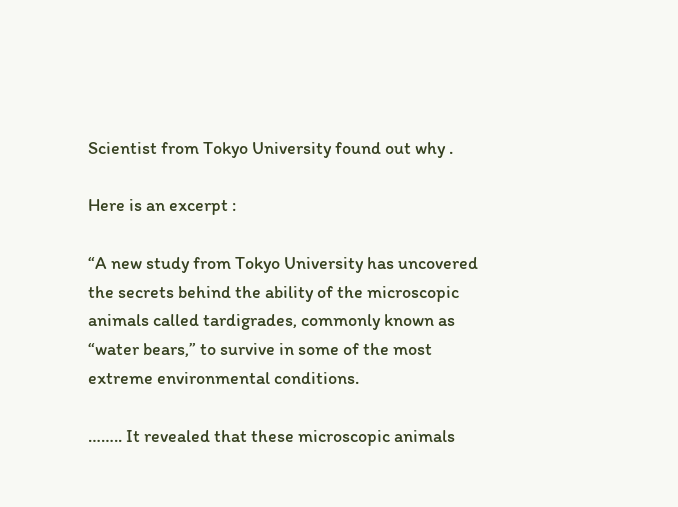Scientist from Tokyo University found out why .

Here is an excerpt :

“A new study from Tokyo University has uncovered the secrets behind the ability of the microscopic animals called tardigrades, commonly known as “water bears,” to survive in some of the most extreme environmental conditions.

…….. It revealed that these microscopic animals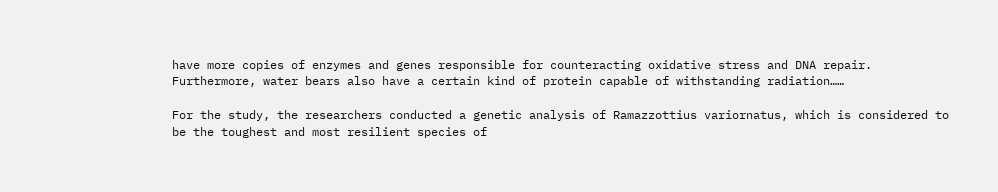have more copies of enzymes and genes responsible for counteracting oxidative stress and DNA repair. Furthermore, water bears also have a certain kind of protein capable of withstanding radiation……

For the study, the researchers conducted a genetic analysis of Ramazzottius variornatus, which is considered to be the toughest and most resilient species of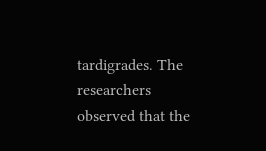tardigrades. The researchers observed that the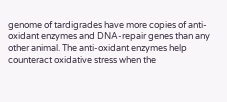genome of tardigrades have more copies of anti-oxidant enzymes and DNA-repair genes than any other animal. The anti-oxidant enzymes help counteract oxidative stress when the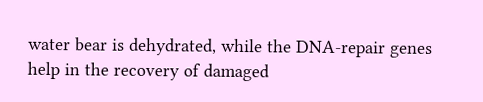water bear is dehydrated, while the DNA-repair genes help in the recovery of damaged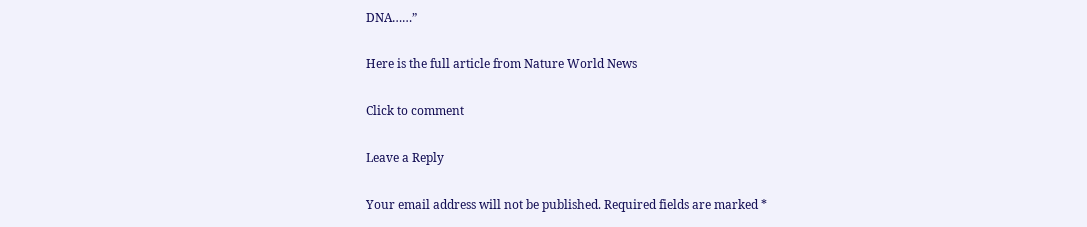DNA……”

Here is the full article from Nature World News

Click to comment

Leave a Reply

Your email address will not be published. Required fields are marked *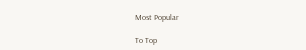Most Popular

To Top